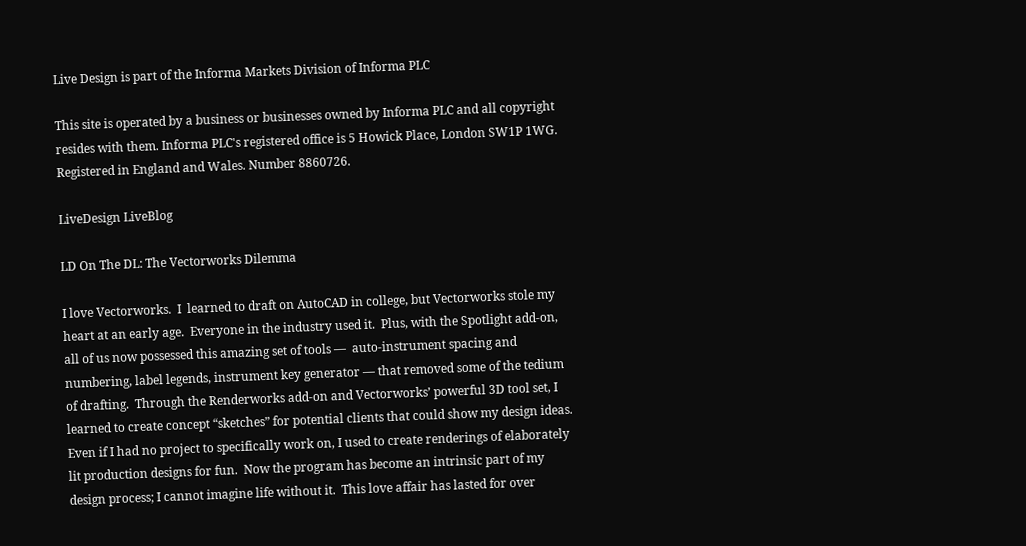Live Design is part of the Informa Markets Division of Informa PLC

This site is operated by a business or businesses owned by Informa PLC and all copyright resides with them. Informa PLC's registered office is 5 Howick Place, London SW1P 1WG. Registered in England and Wales. Number 8860726.

LiveDesign LiveBlog

LD On The DL: The Vectorworks Dilemma

I love Vectorworks.  I  learned to draft on AutoCAD in college, but Vectorworks stole my heart at an early age.  Everyone in the industry used it.  Plus, with the Spotlight add-on, all of us now possessed this amazing set of tools —  auto-instrument spacing and numbering, label legends, instrument key generator — that removed some of the tedium of drafting.  Through the Renderworks add-on and Vectorworks’ powerful 3D tool set, I learned to create concept “sketches” for potential clients that could show my design ideas.  Even if I had no project to specifically work on, I used to create renderings of elaborately lit production designs for fun.  Now the program has become an intrinsic part of my design process; I cannot imagine life without it.  This love affair has lasted for over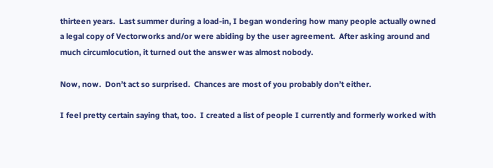thirteen years.  Last summer during a load-in, I began wondering how many people actually owned a legal copy of Vectorworks and/or were abiding by the user agreement.  After asking around and much circumlocution, it turned out the answer was almost nobody.

Now, now.  Don’t act so surprised.  Chances are most of you probably don’t either.

I feel pretty certain saying that, too.  I created a list of people I currently and formerly worked with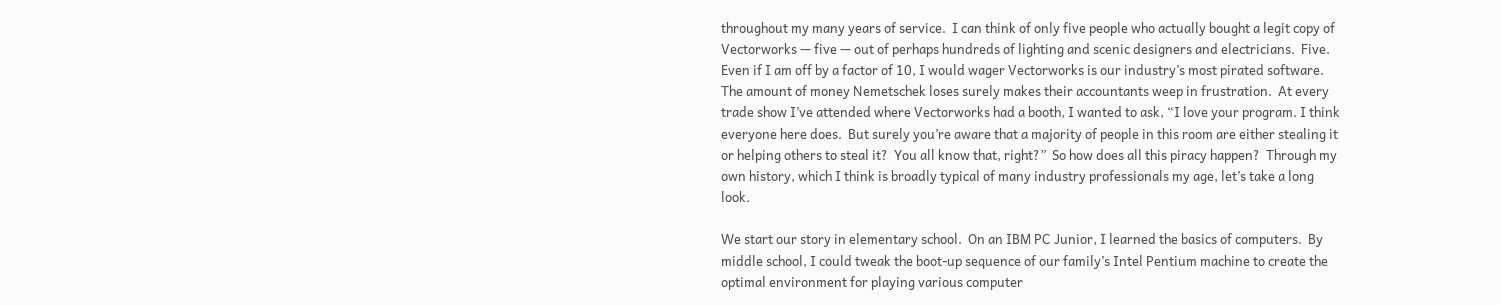throughout my many years of service.  I can think of only five people who actually bought a legit copy of Vectorworks — five — out of perhaps hundreds of lighting and scenic designers and electricians.  Five.  Even if I am off by a factor of 10, I would wager Vectorworks is our industry’s most pirated software.  The amount of money Nemetschek loses surely makes their accountants weep in frustration.  At every trade show I’ve attended where Vectorworks had a booth, I wanted to ask, “I love your program. I think everyone here does.  But surely you’re aware that a majority of people in this room are either stealing it or helping others to steal it?  You all know that, right?”  So how does all this piracy happen?  Through my own history, which I think is broadly typical of many industry professionals my age, let’s take a long look.

We start our story in elementary school.  On an IBM PC Junior, I learned the basics of computers.  By middle school, I could tweak the boot-up sequence of our family’s Intel Pentium machine to create the optimal environment for playing various computer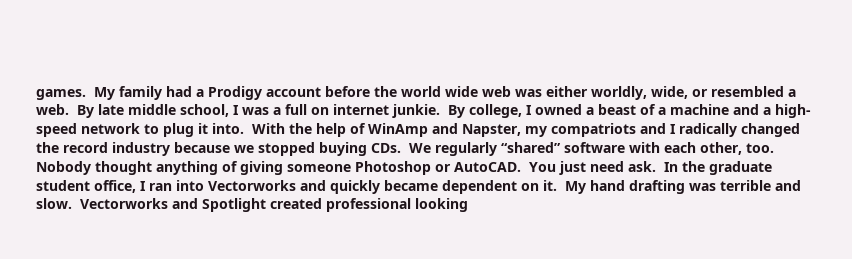games.  My family had a Prodigy account before the world wide web was either worldly, wide, or resembled a web.  By late middle school, I was a full on internet junkie.  By college, I owned a beast of a machine and a high-speed network to plug it into.  With the help of WinAmp and Napster, my compatriots and I radically changed the record industry because we stopped buying CDs.  We regularly “shared” software with each other, too.  Nobody thought anything of giving someone Photoshop or AutoCAD.  You just need ask.  In the graduate student office, I ran into Vectorworks and quickly became dependent on it.  My hand drafting was terrible and slow.  Vectorworks and Spotlight created professional looking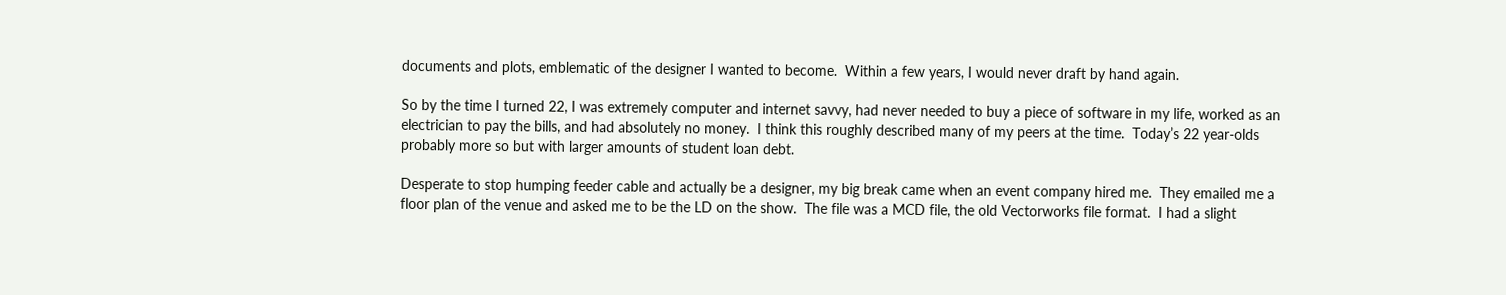documents and plots, emblematic of the designer I wanted to become.  Within a few years, I would never draft by hand again.

So by the time I turned 22, I was extremely computer and internet savvy, had never needed to buy a piece of software in my life, worked as an electrician to pay the bills, and had absolutely no money.  I think this roughly described many of my peers at the time.  Today’s 22 year-olds probably more so but with larger amounts of student loan debt.

Desperate to stop humping feeder cable and actually be a designer, my big break came when an event company hired me.  They emailed me a floor plan of the venue and asked me to be the LD on the show.  The file was a MCD file, the old Vectorworks file format.  I had a slight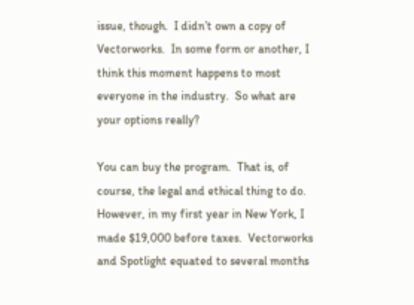issue, though.  I didn’t own a copy of Vectorworks.  In some form or another, I think this moment happens to most everyone in the industry.  So what are your options really?

You can buy the program.  That is, of course, the legal and ethical thing to do.  However, in my first year in New York, I made $19,000 before taxes.  Vectorworks and Spotlight equated to several months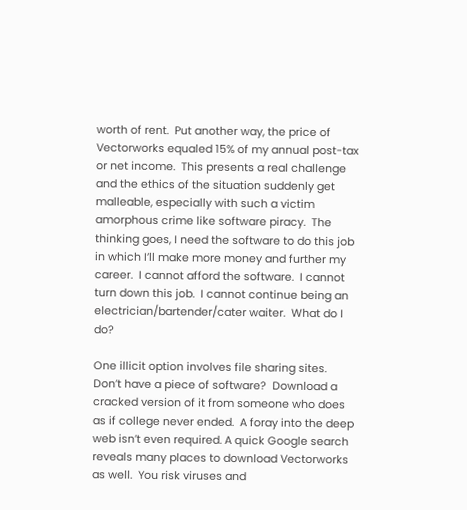worth of rent.  Put another way, the price of Vectorworks equaled 15% of my annual post-tax or net income.  This presents a real challenge and the ethics of the situation suddenly get malleable, especially with such a victim amorphous crime like software piracy.  The thinking goes, I need the software to do this job in which I’ll make more money and further my career.  I cannot afford the software.  I cannot turn down this job.  I cannot continue being an electrician/bartender/cater waiter.  What do I do?

One illicit option involves file sharing sites.  Don’t have a piece of software?  Download a cracked version of it from someone who does as if college never ended.  A foray into the deep web isn’t even required. A quick Google search reveals many places to download Vectorworks as well.  You risk viruses and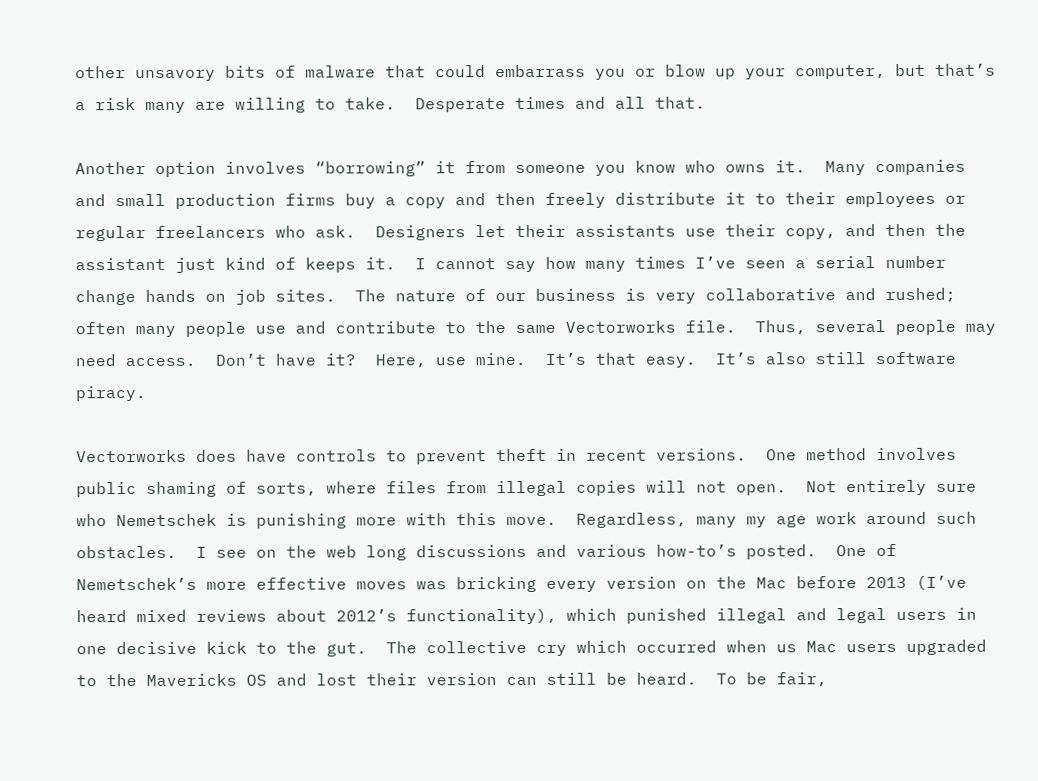other unsavory bits of malware that could embarrass you or blow up your computer, but that’s a risk many are willing to take.  Desperate times and all that.

Another option involves “borrowing” it from someone you know who owns it.  Many companies and small production firms buy a copy and then freely distribute it to their employees or regular freelancers who ask.  Designers let their assistants use their copy, and then the assistant just kind of keeps it.  I cannot say how many times I’ve seen a serial number change hands on job sites.  The nature of our business is very collaborative and rushed; often many people use and contribute to the same Vectorworks file.  Thus, several people may need access.  Don’t have it?  Here, use mine.  It’s that easy.  It’s also still software piracy.

Vectorworks does have controls to prevent theft in recent versions.  One method involves public shaming of sorts, where files from illegal copies will not open.  Not entirely sure who Nemetschek is punishing more with this move.  Regardless, many my age work around such obstacles.  I see on the web long discussions and various how-to’s posted.  One of Nemetschek’s more effective moves was bricking every version on the Mac before 2013 (I’ve heard mixed reviews about 2012’s functionality), which punished illegal and legal users in one decisive kick to the gut.  The collective cry which occurred when us Mac users upgraded to the Mavericks OS and lost their version can still be heard.  To be fair,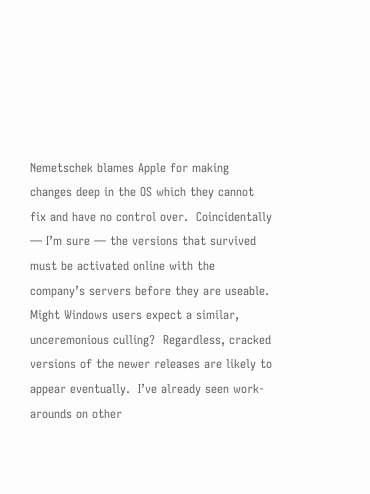Nemetschek blames Apple for making changes deep in the OS which they cannot fix and have no control over.  Coincidentally — I’m sure — the versions that survived must be activated online with the company’s servers before they are useable.  Might Windows users expect a similar, unceremonious culling?  Regardless, cracked versions of the newer releases are likely to appear eventually.  I’ve already seen work-arounds on other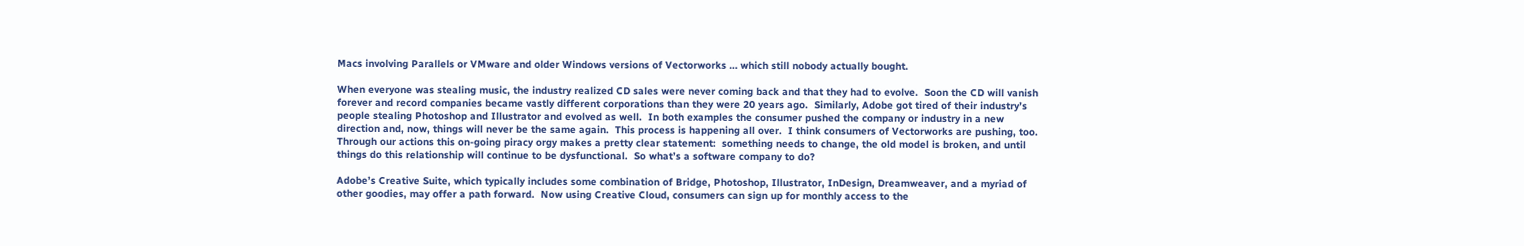Macs involving Parallels or VMware and older Windows versions of Vectorworks … which still nobody actually bought.

When everyone was stealing music, the industry realized CD sales were never coming back and that they had to evolve.  Soon the CD will vanish forever and record companies became vastly different corporations than they were 20 years ago.  Similarly, Adobe got tired of their industry’s people stealing Photoshop and Illustrator and evolved as well.  In both examples the consumer pushed the company or industry in a new direction and, now, things will never be the same again.  This process is happening all over.  I think consumers of Vectorworks are pushing, too.  Through our actions this on-going piracy orgy makes a pretty clear statement:  something needs to change, the old model is broken, and until things do this relationship will continue to be dysfunctional.  So what’s a software company to do?

Adobe’s Creative Suite, which typically includes some combination of Bridge, Photoshop, Illustrator, InDesign, Dreamweaver, and a myriad of other goodies, may offer a path forward.  Now using Creative Cloud, consumers can sign up for monthly access to the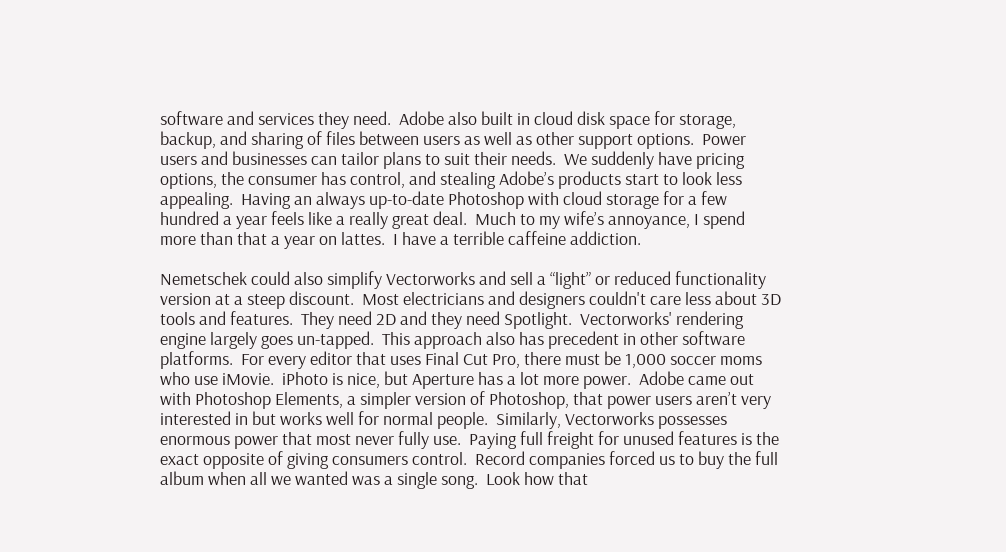software and services they need.  Adobe also built in cloud disk space for storage, backup, and sharing of files between users as well as other support options.  Power users and businesses can tailor plans to suit their needs.  We suddenly have pricing options, the consumer has control, and stealing Adobe’s products start to look less appealing.  Having an always up-to-date Photoshop with cloud storage for a few hundred a year feels like a really great deal.  Much to my wife’s annoyance, I spend more than that a year on lattes.  I have a terrible caffeine addiction.

Nemetschek could also simplify Vectorworks and sell a “light” or reduced functionality version at a steep discount.  Most electricians and designers couldn't care less about 3D tools and features.  They need 2D and they need Spotlight.  Vectorworks' rendering engine largely goes un-tapped.  This approach also has precedent in other software platforms.  For every editor that uses Final Cut Pro, there must be 1,000 soccer moms who use iMovie.  iPhoto is nice, but Aperture has a lot more power.  Adobe came out with Photoshop Elements, a simpler version of Photoshop, that power users aren’t very interested in but works well for normal people.  Similarly, Vectorworks possesses enormous power that most never fully use.  Paying full freight for unused features is the exact opposite of giving consumers control.  Record companies forced us to buy the full album when all we wanted was a single song.  Look how that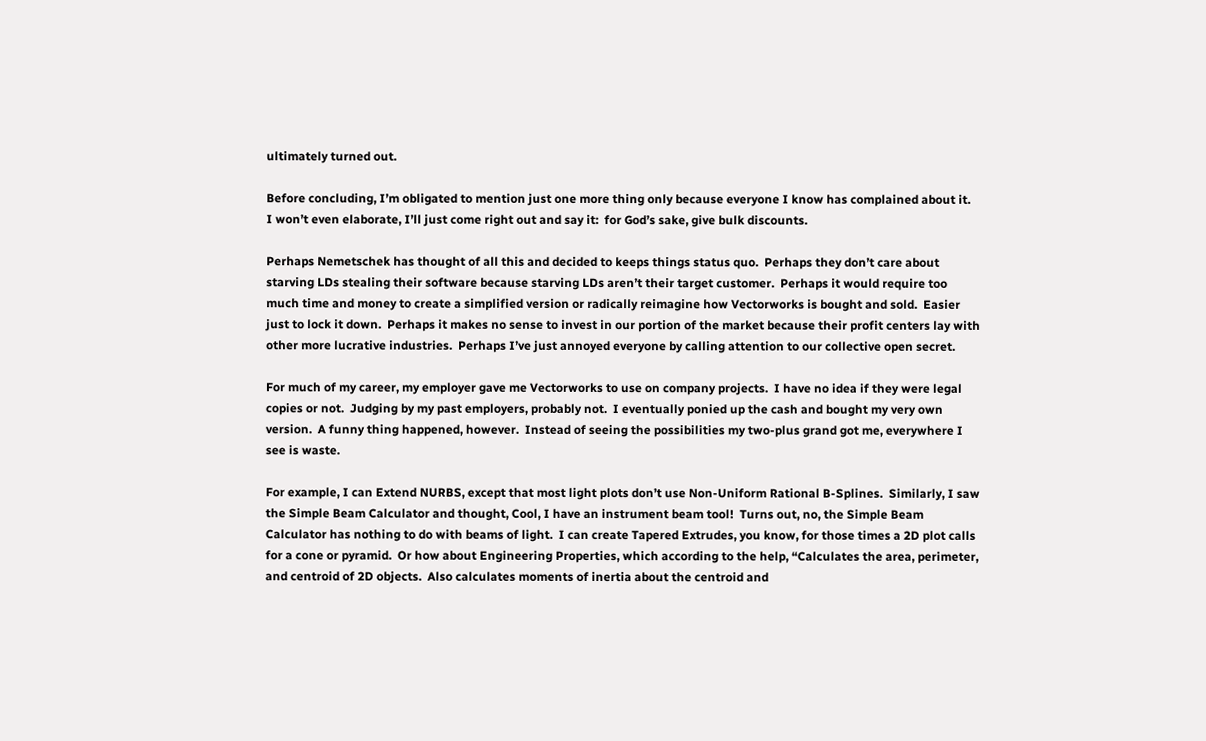ultimately turned out.

Before concluding, I’m obligated to mention just one more thing only because everyone I know has complained about it.  I won’t even elaborate, I’ll just come right out and say it:  for God’s sake, give bulk discounts.

Perhaps Nemetschek has thought of all this and decided to keeps things status quo.  Perhaps they don’t care about starving LDs stealing their software because starving LDs aren’t their target customer.  Perhaps it would require too much time and money to create a simplified version or radically reimagine how Vectorworks is bought and sold.  Easier just to lock it down.  Perhaps it makes no sense to invest in our portion of the market because their profit centers lay with other more lucrative industries.  Perhaps I’ve just annoyed everyone by calling attention to our collective open secret.

For much of my career, my employer gave me Vectorworks to use on company projects.  I have no idea if they were legal copies or not.  Judging by my past employers, probably not.  I eventually ponied up the cash and bought my very own version.  A funny thing happened, however.  Instead of seeing the possibilities my two-plus grand got me, everywhere I see is waste.

For example, I can Extend NURBS, except that most light plots don’t use Non-Uniform Rational B-Splines.  Similarly, I saw the Simple Beam Calculator and thought, Cool, I have an instrument beam tool!  Turns out, no, the Simple Beam Calculator has nothing to do with beams of light.  I can create Tapered Extrudes, you know, for those times a 2D plot calls for a cone or pyramid.  Or how about Engineering Properties, which according to the help, “Calculates the area, perimeter, and centroid of 2D objects.  Also calculates moments of inertia about the centroid and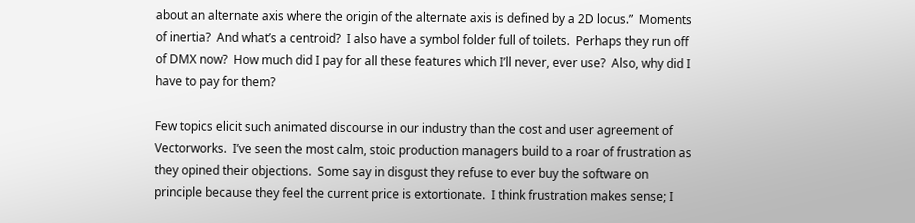about an alternate axis where the origin of the alternate axis is defined by a 2D locus.”  Moments of inertia?  And what’s a centroid?  I also have a symbol folder full of toilets.  Perhaps they run off of DMX now?  How much did I pay for all these features which I’ll never, ever use?  Also, why did I have to pay for them?

Few topics elicit such animated discourse in our industry than the cost and user agreement of Vectorworks.  I’ve seen the most calm, stoic production managers build to a roar of frustration as they opined their objections.  Some say in disgust they refuse to ever buy the software on principle because they feel the current price is extortionate.  I think frustration makes sense; I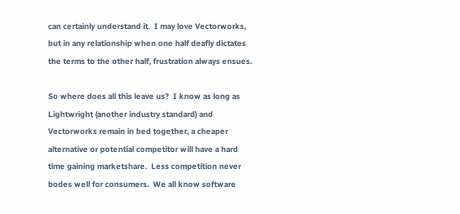can certainly understand it.  I may love Vectorworks, but in any relationship when one half deafly dictates the terms to the other half, frustration always ensues.

So where does all this leave us?  I know as long as Lightwright (another industry standard) and Vectorworks remain in bed together, a cheaper alternative or potential competitor will have a hard time gaining marketshare.  Less competition never bodes well for consumers.  We all know software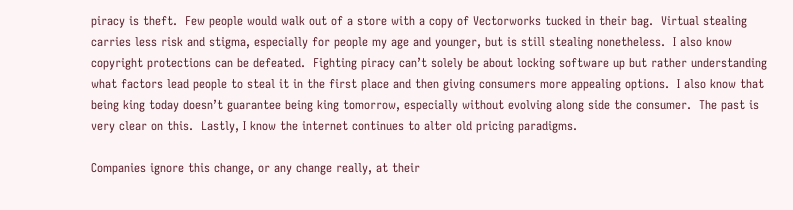piracy is theft.  Few people would walk out of a store with a copy of Vectorworks tucked in their bag.  Virtual stealing carries less risk and stigma, especially for people my age and younger, but is still stealing nonetheless.  I also know copyright protections can be defeated.  Fighting piracy can’t solely be about locking software up but rather understanding what factors lead people to steal it in the first place and then giving consumers more appealing options.  I also know that being king today doesn’t guarantee being king tomorrow, especially without evolving along side the consumer.  The past is very clear on this.  Lastly, I know the internet continues to alter old pricing paradigms.

Companies ignore this change, or any change really, at their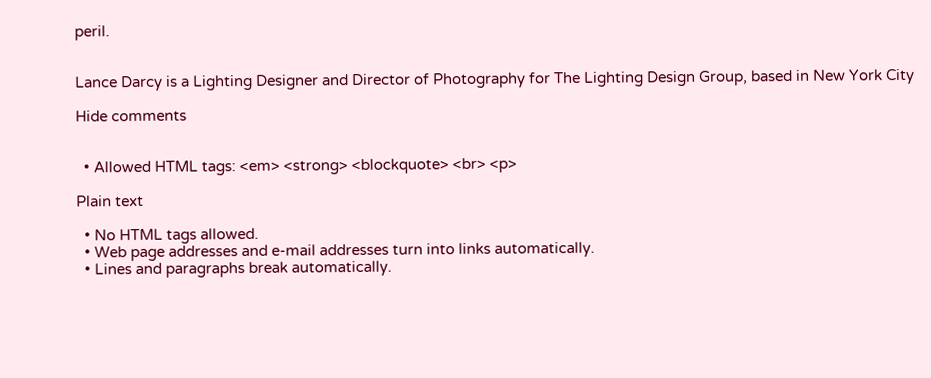peril.


Lance Darcy is a Lighting Designer and Director of Photography for The Lighting Design Group, based in New York City

Hide comments


  • Allowed HTML tags: <em> <strong> <blockquote> <br> <p>

Plain text

  • No HTML tags allowed.
  • Web page addresses and e-mail addresses turn into links automatically.
  • Lines and paragraphs break automatically.